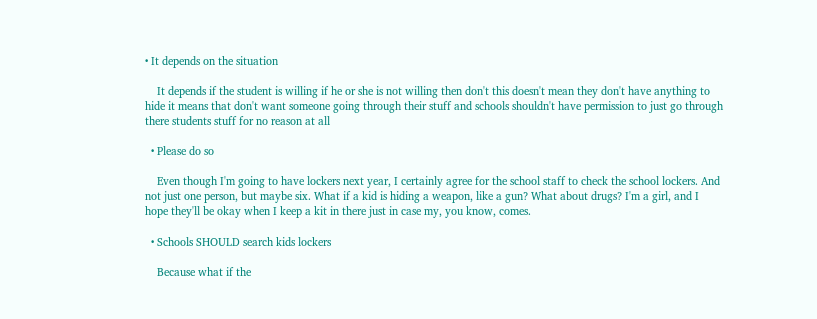• It depends on the situation

    It depends if the student is willing if he or she is not willing then don't this doesn't mean they don't have anything to hide it means that don't want someone going through their stuff and schools shouldn't have permission to just go through there students stuff for no reason at all

  • Please do so

    Even though I'm going to have lockers next year, I certainly agree for the school staff to check the school lockers. And not just one person, but maybe six. What if a kid is hiding a weapon, like a gun? What about drugs? I'm a girl, and I hope they'll be okay when I keep a kit in there just in case my, you know, comes.

  • Schools SHOULD search kids lockers

    Because what if the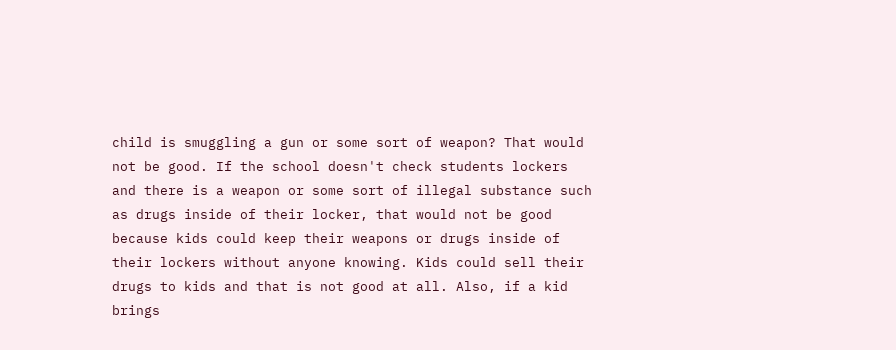child is smuggling a gun or some sort of weapon? That would not be good. If the school doesn't check students lockers and there is a weapon or some sort of illegal substance such as drugs inside of their locker, that would not be good because kids could keep their weapons or drugs inside of their lockers without anyone knowing. Kids could sell their drugs to kids and that is not good at all. Also, if a kid brings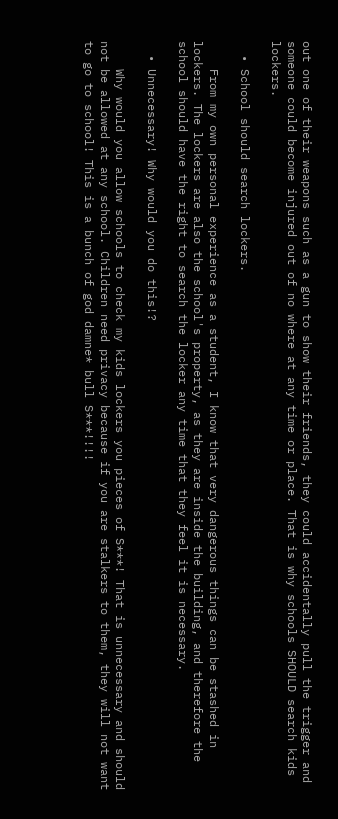out one of their weapons such as a gun to show their friends, they could accidentally pull the trigger and someone could become injured out of no where at any time or place. That is why schools SHOULD search kids lockers.

  • School should search lockers.

    From my own personal experience as a student, I know that very dangerous things can be stashed in lockers. The lockers are also the school's property, as they are inside the building, and therefore the school should have the right to search the locker any time that they feel it is necessary.

  • Unnecessary! Why would you do this!?

    Why would you allow schools to check my kids lockers you pieces of S***! That is unnecessary and should not be allowed at any school. Children need privacy because if you are stalkers to them, they will not want to go to school! This is a bunch of god damne* bull S***!!!!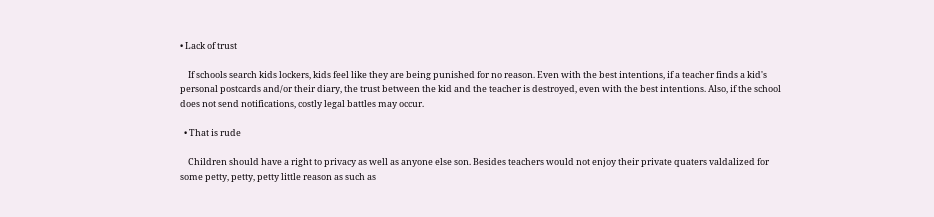• Lack of trust

    If schools search kids lockers, kids feel like they are being punished for no reason. Even with the best intentions, if a teacher finds a kid's personal postcards and/or their diary, the trust between the kid and the teacher is destroyed, even with the best intentions. Also, if the school does not send notifications, costly legal battles may occur.

  • That is rude

    Children should have a right to privacy as well as anyone else son. Besides teachers would not enjoy their private quaters valdalized for some petty, petty, petty little reason as such as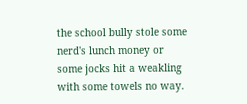the school bully stole some nerd's lunch money or some jocks hit a weakling with some towels no way.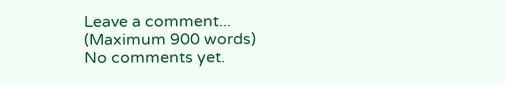Leave a comment...
(Maximum 900 words)
No comments yet.